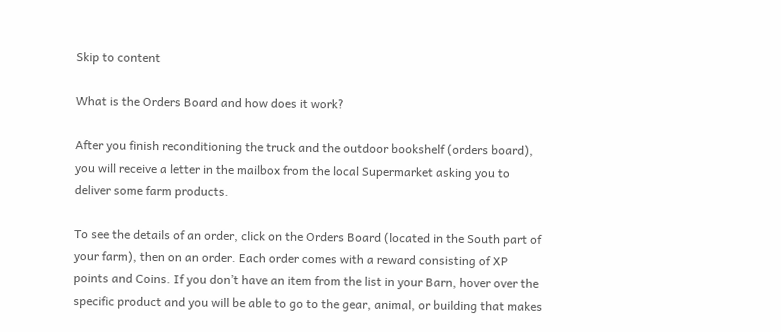Skip to content

What is the Orders Board and how does it work?

After you finish reconditioning the truck and the outdoor bookshelf (orders board), you will receive a letter in the mailbox from the local Supermarket asking you to deliver some farm products.

To see the details of an order, click on the Orders Board (located in the South part of your farm), then on an order. Each order comes with a reward consisting of XP points and Coins. If you don’t have an item from the list in your Barn, hover over the specific product and you will be able to go to the gear, animal, or building that makes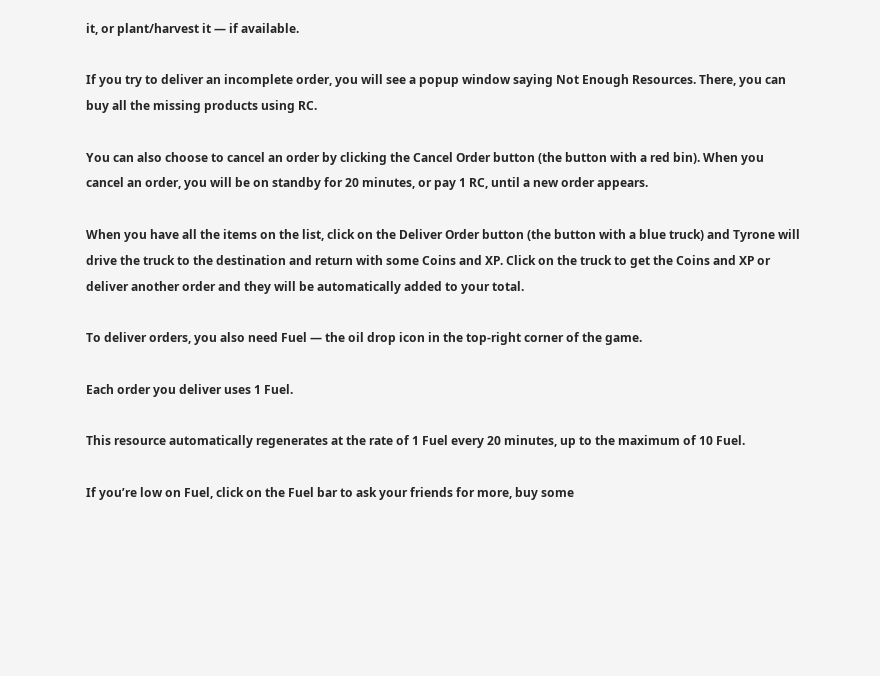it, or plant/harvest it — if available.

If you try to deliver an incomplete order, you will see a popup window saying Not Enough Resources. There, you can buy all the missing products using RC.

You can also choose to cancel an order by clicking the Cancel Order button (the button with a red bin). When you cancel an order, you will be on standby for 20 minutes, or pay 1 RC, until a new order appears.

When you have all the items on the list, click on the Deliver Order button (the button with a blue truck) and Tyrone will drive the truck to the destination and return with some Coins and XP. Click on the truck to get the Coins and XP or deliver another order and they will be automatically added to your total.

To deliver orders, you also need Fuel — the oil drop icon in the top-right corner of the game.

Each order you deliver uses 1 Fuel.

This resource automatically regenerates at the rate of 1 Fuel every 20 minutes, up to the maximum of 10 Fuel.

If you’re low on Fuel, click on the Fuel bar to ask your friends for more, buy some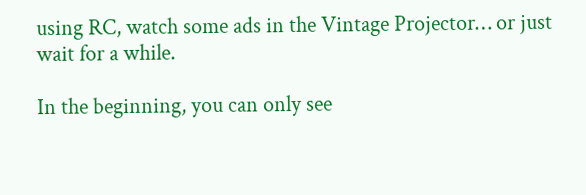using RC, watch some ads in the Vintage Projector… or just wait for a while.

In the beginning, you can only see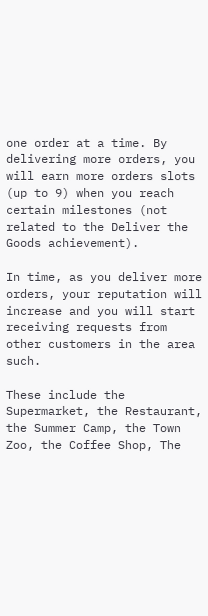one order at a time. By delivering more orders, you will earn more orders slots (up to 9) when you reach certain milestones (not related to the Deliver the Goods achievement).

In time, as you deliver more orders, your reputation will increase and you will start receiving requests from other customers in the area such.

These include the Supermarket, the Restaurant, the Summer Camp, the Town Zoo, the Coffee Shop, The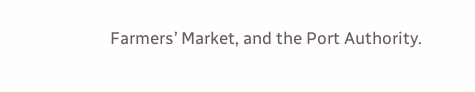Farmers’ Market, and the Port Authority.